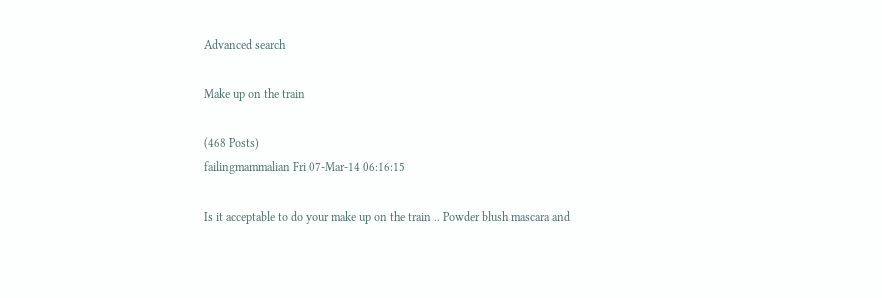Advanced search

Make up on the train

(468 Posts)
failingmammalian Fri 07-Mar-14 06:16:15

Is it acceptable to do your make up on the train .. Powder blush mascara and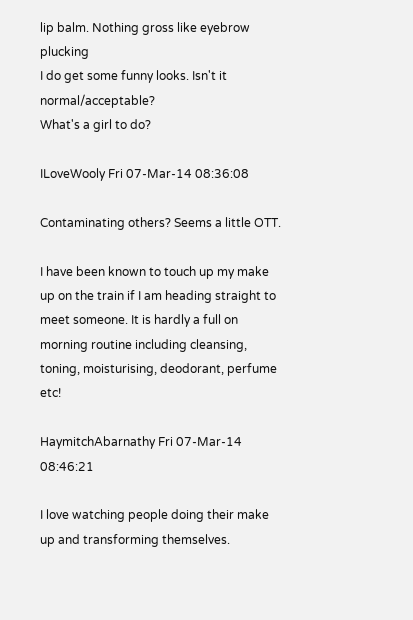lip balm. Nothing gross like eyebrow plucking
I do get some funny looks. Isn't it normal/acceptable?
What's a girl to do?

ILoveWooly Fri 07-Mar-14 08:36:08

Contaminating others? Seems a little OTT.

I have been known to touch up my make up on the train if I am heading straight to meet someone. It is hardly a full on morning routine including cleansing, toning, moisturising, deodorant, perfume etc!

HaymitchAbarnathy Fri 07-Mar-14 08:46:21

I love watching people doing their make up and transforming themselves.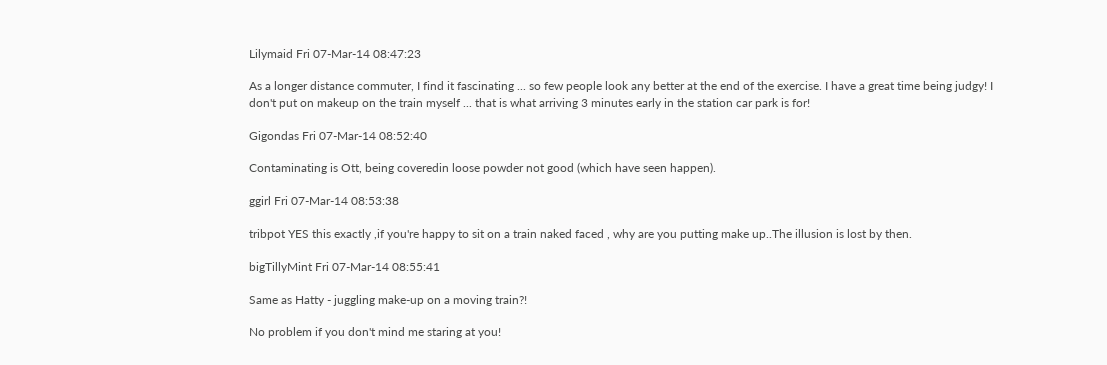Lilymaid Fri 07-Mar-14 08:47:23

As a longer distance commuter, I find it fascinating ... so few people look any better at the end of the exercise. I have a great time being judgy! I don't put on makeup on the train myself ... that is what arriving 3 minutes early in the station car park is for!

Gigondas Fri 07-Mar-14 08:52:40

Contaminating is Ott, being coveredin loose powder not good (which have seen happen).

ggirl Fri 07-Mar-14 08:53:38

tribpot YES this exactly ,if you're happy to sit on a train naked faced , why are you putting make up..The illusion is lost by then.

bigTillyMint Fri 07-Mar-14 08:55:41

Same as Hatty - juggling make-up on a moving train?!

No problem if you don't mind me staring at you!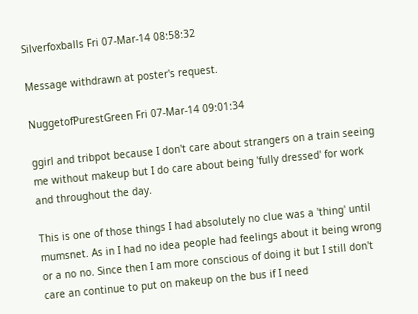Silverfoxballs Fri 07-Mar-14 08:58:32

Message withdrawn at poster's request.

NuggetofPurestGreen Fri 07-Mar-14 09:01:34

ggirl and tribpot because I don't care about strangers on a train seeing me without makeup but I do care about being 'fully dressed' for work and throughout the day.

This is one of those things I had absolutely no clue was a 'thing' until mumsnet. As in I had no idea people had feelings about it being wrong or a no no. Since then I am more conscious of doing it but I still don't care an continue to put on makeup on the bus if I need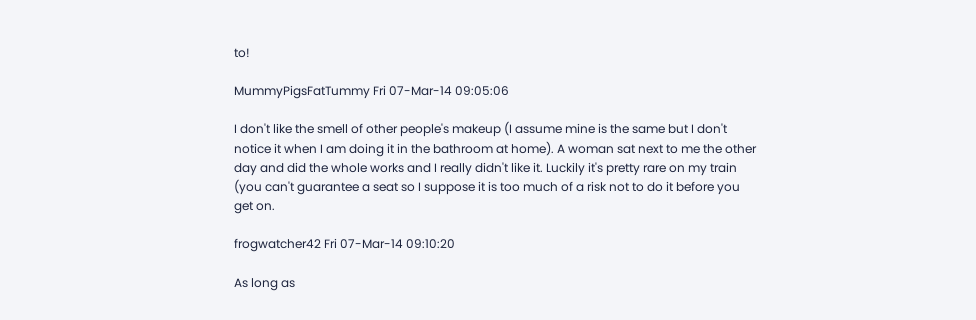to!

MummyPigsFatTummy Fri 07-Mar-14 09:05:06

I don't like the smell of other people's makeup (I assume mine is the same but I don't notice it when I am doing it in the bathroom at home). A woman sat next to me the other day and did the whole works and I really didn't like it. Luckily it's pretty rare on my train (you can't guarantee a seat so I suppose it is too much of a risk not to do it before you get on.

frogwatcher42 Fri 07-Mar-14 09:10:20

As long as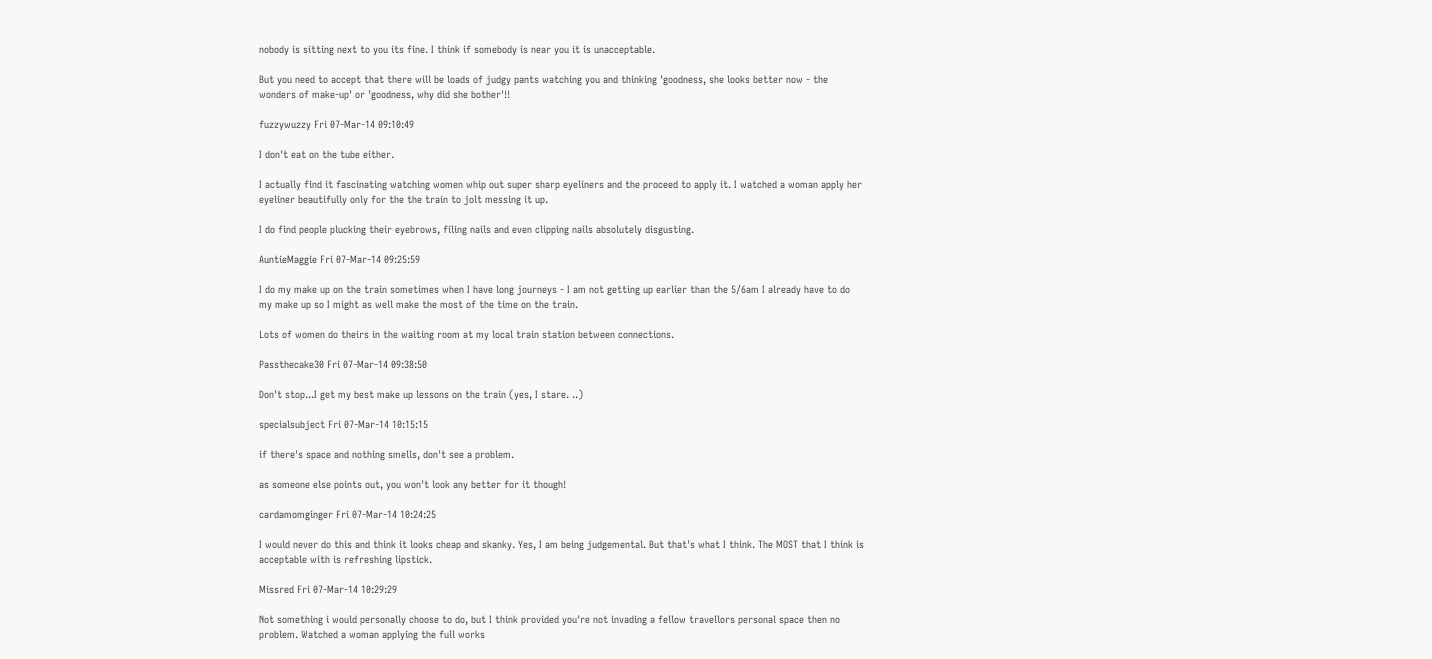nobody is sitting next to you its fine. I think if somebody is near you it is unacceptable.

But you need to accept that there will be loads of judgy pants watching you and thinking 'goodness, she looks better now - the wonders of make-up' or 'goodness, why did she bother'!!

fuzzywuzzy Fri 07-Mar-14 09:10:49

I don't eat on the tube either.

I actually find it fascinating watching women whip out super sharp eyeliners and the proceed to apply it. I watched a woman apply her eyeliner beautifully only for the the train to jolt messing it up.

I do find people plucking their eyebrows, filing nails and even clipping nails absolutely disgusting.

AuntieMaggie Fri 07-Mar-14 09:25:59

I do my make up on the train sometimes when I have long journeys - I am not getting up earlier than the 5/6am I already have to do my make up so I might as well make the most of the time on the train.

Lots of women do theirs in the waiting room at my local train station between connections.

Passthecake30 Fri 07-Mar-14 09:38:50

Don't stop...I get my best make up lessons on the train (yes, I stare. ..)

specialsubject Fri 07-Mar-14 10:15:15

if there's space and nothing smells, don't see a problem.

as someone else points out, you won't look any better for it though!

cardamomginger Fri 07-Mar-14 10:24:25

I would never do this and think it looks cheap and skanky. Yes, I am being judgemental. But that's what I think. The MOST that I think is acceptable with is refreshing lipstick.

Missred Fri 07-Mar-14 10:29:29

Not something i would personally choose to do, but I think provided you're not invading a fellow travellors personal space then no problem. Watched a woman applying the full works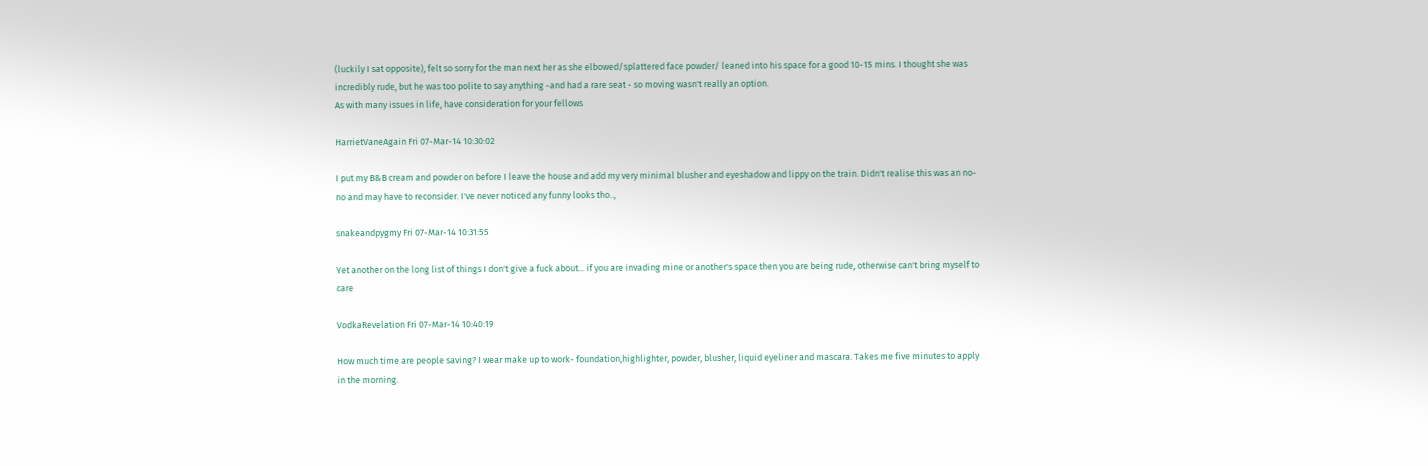(luckily I sat opposite), felt so sorry for the man next her as she elbowed/splattered face powder/ leaned into his space for a good 10-15 mins. I thought she was incredibly rude, but he was too polite to say anything -and had a rare seat - so moving wasn't really an option.
As with many issues in life, have consideration for your fellows

HarrietVaneAgain Fri 07-Mar-14 10:30:02

I put my B&B cream and powder on before I leave the house and add my very minimal blusher and eyeshadow and lippy on the train. Didn't realise this was an no-no and may have to reconsider. I've never noticed any funny looks tho..,

snakeandpygmy Fri 07-Mar-14 10:31:55

Yet another on the long list of things I don't give a fuck about... if you are invading mine or another's space then you are being rude, otherwise can't bring myself to care

VodkaRevelation Fri 07-Mar-14 10:40:19

How much time are people saving? I wear make up to work- foundation,highlighter, powder, blusher, liquid eyeliner and mascara. Takes me five minutes to apply in the morning.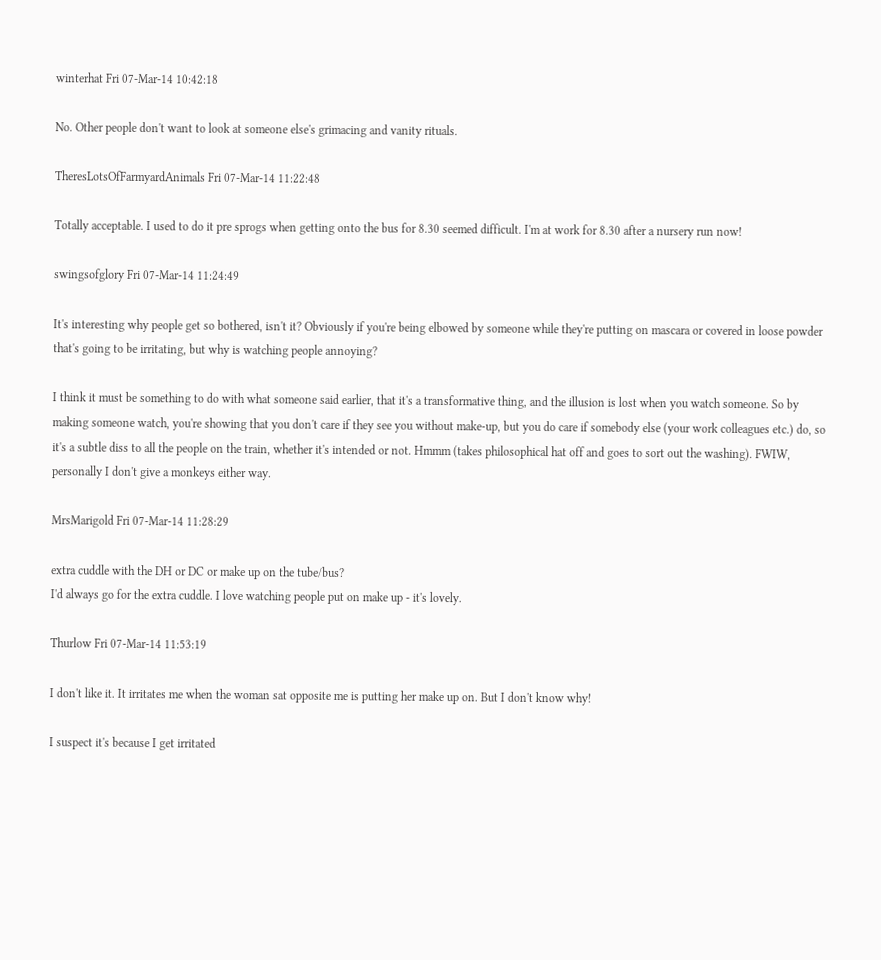winterhat Fri 07-Mar-14 10:42:18

No. Other people don't want to look at someone else's grimacing and vanity rituals.

TheresLotsOfFarmyardAnimals Fri 07-Mar-14 11:22:48

Totally acceptable. I used to do it pre sprogs when getting onto the bus for 8.30 seemed difficult. I'm at work for 8.30 after a nursery run now!

swingsofglory Fri 07-Mar-14 11:24:49

It's interesting why people get so bothered, isn't it? Obviously if you're being elbowed by someone while they're putting on mascara or covered in loose powder that's going to be irritating, but why is watching people annoying?

I think it must be something to do with what someone said earlier, that it's a transformative thing, and the illusion is lost when you watch someone. So by making someone watch, you're showing that you don't care if they see you without make-up, but you do care if somebody else (your work colleagues etc.) do, so it's a subtle diss to all the people on the train, whether it's intended or not. Hmmm (takes philosophical hat off and goes to sort out the washing). FWIW, personally I don't give a monkeys either way.

MrsMarigold Fri 07-Mar-14 11:28:29

extra cuddle with the DH or DC or make up on the tube/bus?
I'd always go for the extra cuddle. I love watching people put on make up - it's lovely.

Thurlow Fri 07-Mar-14 11:53:19

I don't like it. It irritates me when the woman sat opposite me is putting her make up on. But I don't know why!

I suspect it's because I get irritated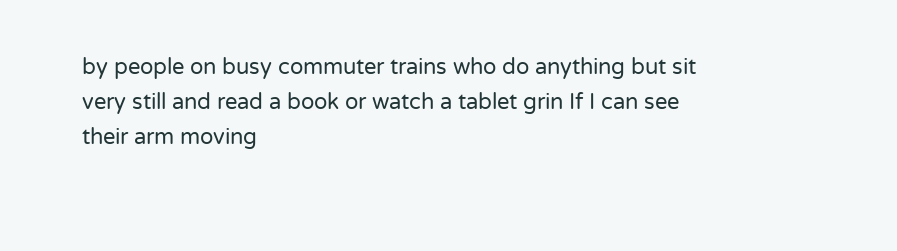by people on busy commuter trains who do anything but sit very still and read a book or watch a tablet grin If I can see their arm moving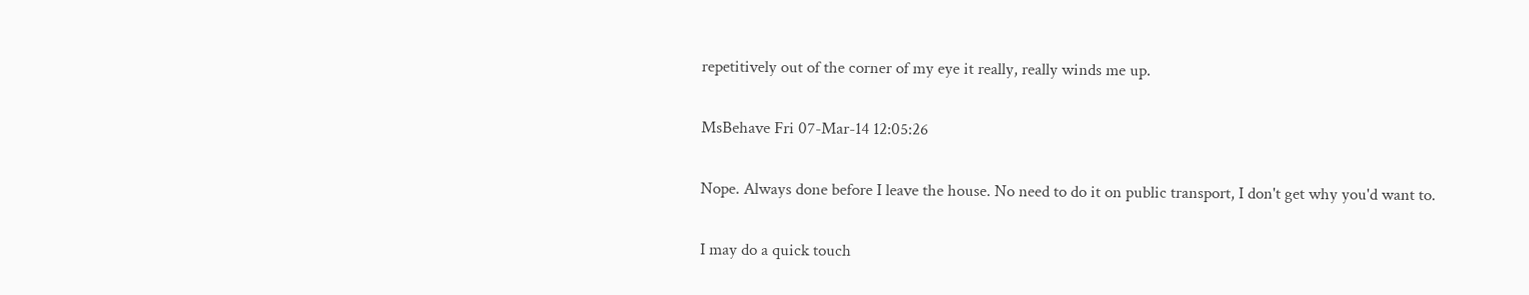repetitively out of the corner of my eye it really, really winds me up.

MsBehave Fri 07-Mar-14 12:05:26

Nope. Always done before I leave the house. No need to do it on public transport, I don't get why you'd want to.

I may do a quick touch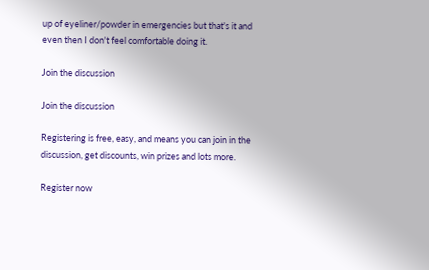up of eyeliner/powder in emergencies but that's it and even then I don't feel comfortable doing it.

Join the discussion

Join the discussion

Registering is free, easy, and means you can join in the discussion, get discounts, win prizes and lots more.

Register now